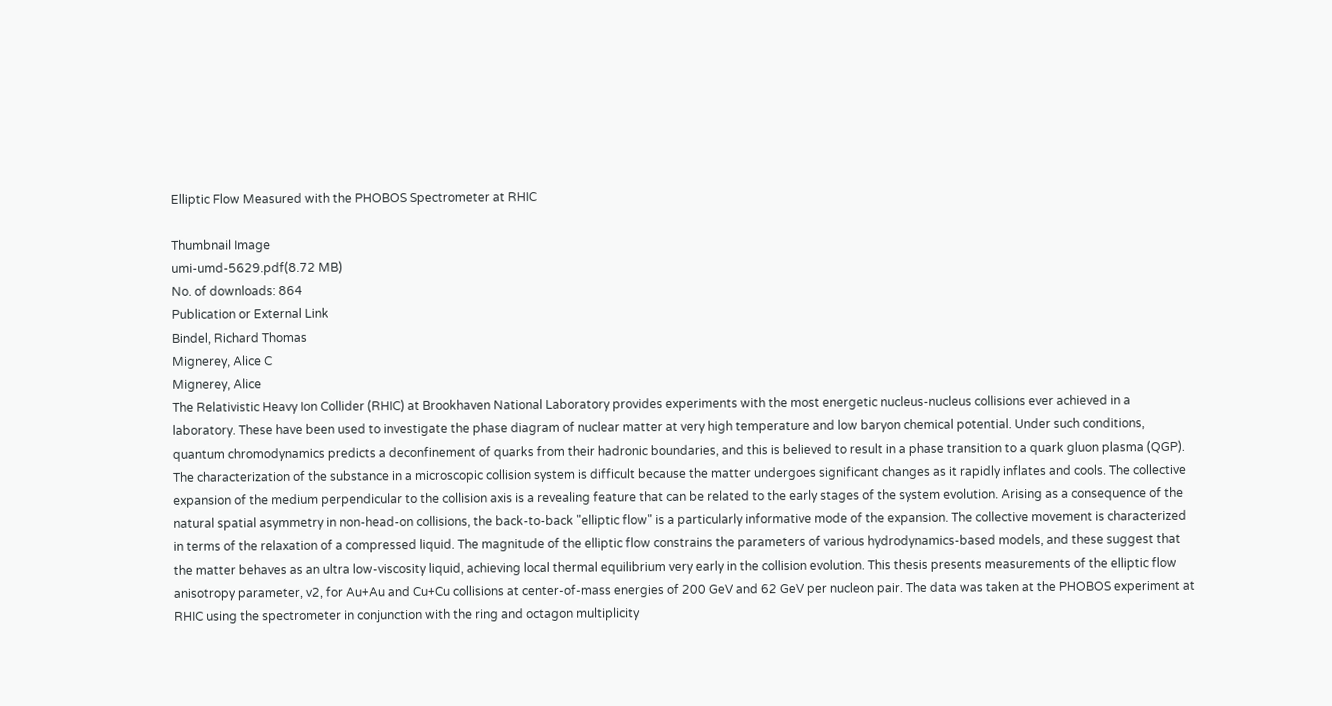Elliptic Flow Measured with the PHOBOS Spectrometer at RHIC

Thumbnail Image
umi-umd-5629.pdf(8.72 MB)
No. of downloads: 864
Publication or External Link
Bindel, Richard Thomas
Mignerey, Alice C
Mignerey, Alice
The Relativistic Heavy Ion Collider (RHIC) at Brookhaven National Laboratory provides experiments with the most energetic nucleus-nucleus collisions ever achieved in a laboratory. These have been used to investigate the phase diagram of nuclear matter at very high temperature and low baryon chemical potential. Under such conditions, quantum chromodynamics predicts a deconfinement of quarks from their hadronic boundaries, and this is believed to result in a phase transition to a quark gluon plasma (QGP). The characterization of the substance in a microscopic collision system is difficult because the matter undergoes significant changes as it rapidly inflates and cools. The collective expansion of the medium perpendicular to the collision axis is a revealing feature that can be related to the early stages of the system evolution. Arising as a consequence of the natural spatial asymmetry in non-head-on collisions, the back-to-back "elliptic flow" is a particularly informative mode of the expansion. The collective movement is characterized in terms of the relaxation of a compressed liquid. The magnitude of the elliptic flow constrains the parameters of various hydrodynamics-based models, and these suggest that the matter behaves as an ultra low-viscosity liquid, achieving local thermal equilibrium very early in the collision evolution. This thesis presents measurements of the elliptic flow anisotropy parameter, v2, for Au+Au and Cu+Cu collisions at center-of-mass energies of 200 GeV and 62 GeV per nucleon pair. The data was taken at the PHOBOS experiment at RHIC using the spectrometer in conjunction with the ring and octagon multiplicity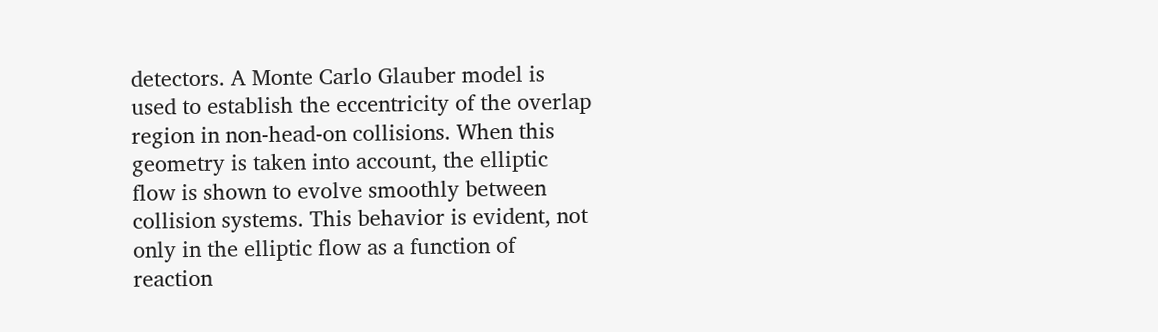detectors. A Monte Carlo Glauber model is used to establish the eccentricity of the overlap region in non-head-on collisions. When this geometry is taken into account, the elliptic flow is shown to evolve smoothly between collision systems. This behavior is evident, not only in the elliptic flow as a function of reaction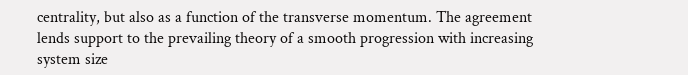centrality, but also as a function of the transverse momentum. The agreement lends support to the prevailing theory of a smooth progression with increasing system size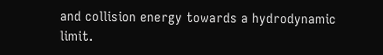and collision energy towards a hydrodynamic limit.